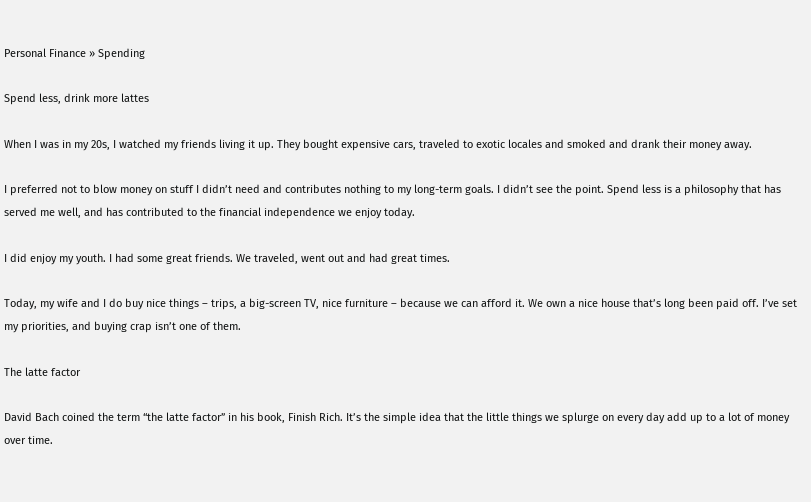Personal Finance » Spending

Spend less, drink more lattes

When I was in my 20s, I watched my friends living it up. They bought expensive cars, traveled to exotic locales and smoked and drank their money away.

I preferred not to blow money on stuff I didn’t need and contributes nothing to my long-term goals. I didn’t see the point. Spend less is a philosophy that has served me well, and has contributed to the financial independence we enjoy today.

I did enjoy my youth. I had some great friends. We traveled, went out and had great times.

Today, my wife and I do buy nice things – trips, a big-screen TV, nice furniture – because we can afford it. We own a nice house that’s long been paid off. I’ve set my priorities, and buying crap isn’t one of them.

The latte factor

David Bach coined the term “the latte factor” in his book, Finish Rich. It’s the simple idea that the little things we splurge on every day add up to a lot of money over time.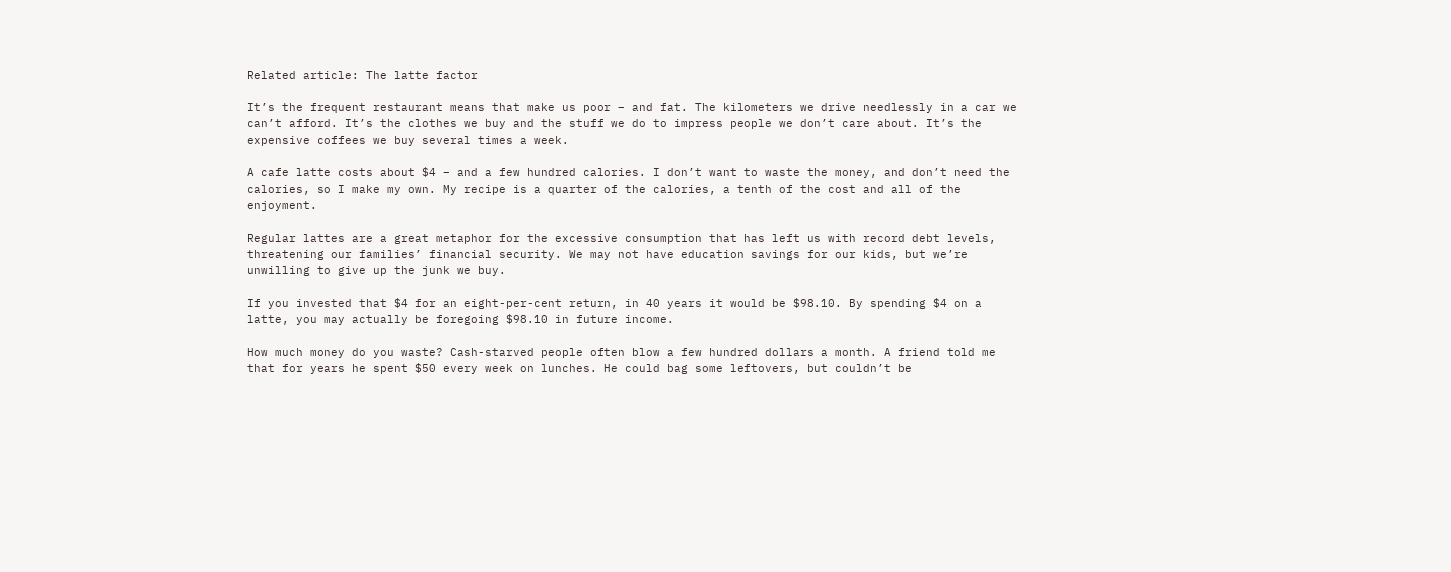Related article: The latte factor

It’s the frequent restaurant means that make us poor – and fat. The kilometers we drive needlessly in a car we can’t afford. It’s the clothes we buy and the stuff we do to impress people we don’t care about. It’s the expensive coffees we buy several times a week.

A cafe latte costs about $4 – and a few hundred calories. I don’t want to waste the money, and don’t need the calories, so I make my own. My recipe is a quarter of the calories, a tenth of the cost and all of the enjoyment.

Regular lattes are a great metaphor for the excessive consumption that has left us with record debt levels, threatening our families’ financial security. We may not have education savings for our kids, but we’re unwilling to give up the junk we buy.

If you invested that $4 for an eight-per-cent return, in 40 years it would be $98.10. By spending $4 on a latte, you may actually be foregoing $98.10 in future income.

How much money do you waste? Cash-starved people often blow a few hundred dollars a month. A friend told me that for years he spent $50 every week on lunches. He could bag some leftovers, but couldn’t be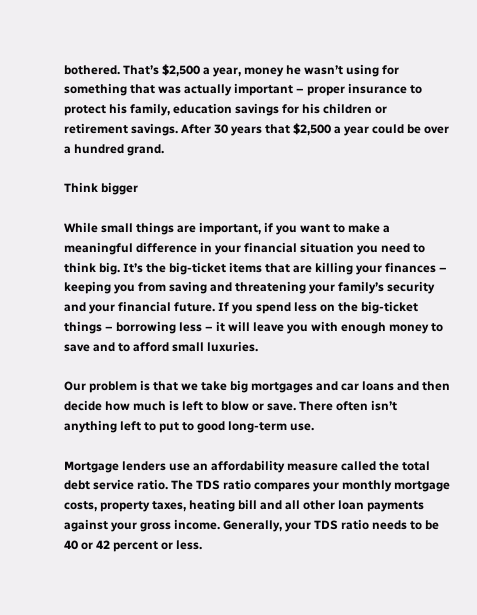bothered. That’s $2,500 a year, money he wasn’t using for something that was actually important – proper insurance to protect his family, education savings for his children or retirement savings. After 30 years that $2,500 a year could be over a hundred grand.

Think bigger

While small things are important, if you want to make a meaningful difference in your financial situation you need to think big. It’s the big-ticket items that are killing your finances – keeping you from saving and threatening your family’s security and your financial future. If you spend less on the big-ticket things – borrowing less – it will leave you with enough money to save and to afford small luxuries.

Our problem is that we take big mortgages and car loans and then decide how much is left to blow or save. There often isn’t anything left to put to good long-term use.

Mortgage lenders use an affordability measure called the total debt service ratio. The TDS ratio compares your monthly mortgage costs, property taxes, heating bill and all other loan payments against your gross income. Generally, your TDS ratio needs to be 40 or 42 percent or less.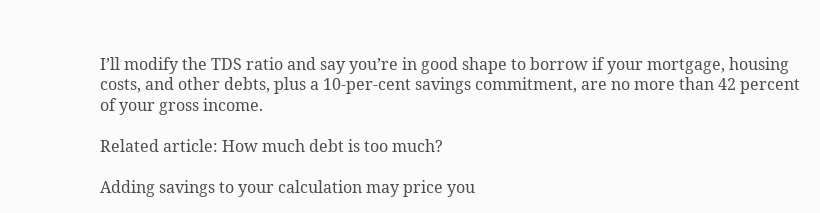I’ll modify the TDS ratio and say you’re in good shape to borrow if your mortgage, housing costs, and other debts, plus a 10-per-cent savings commitment, are no more than 42 percent of your gross income.

Related article: How much debt is too much?

Adding savings to your calculation may price you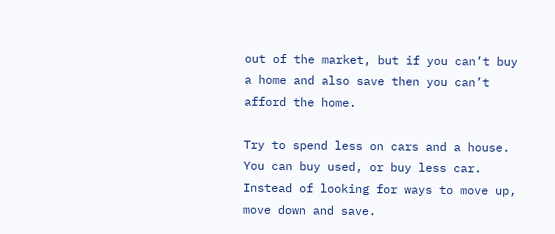out of the market, but if you can’t buy a home and also save then you can’t afford the home.

Try to spend less on cars and a house. You can buy used, or buy less car. Instead of looking for ways to move up, move down and save.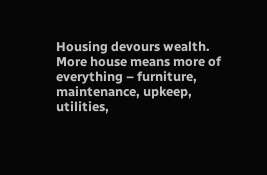Housing devours wealth. More house means more of everything – furniture, maintenance, upkeep, utilities,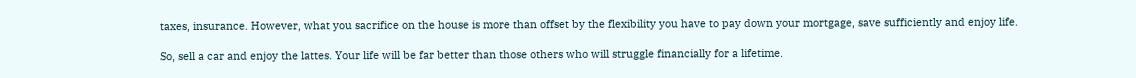taxes, insurance. However, what you sacrifice on the house is more than offset by the flexibility you have to pay down your mortgage, save sufficiently and enjoy life.

So, sell a car and enjoy the lattes. Your life will be far better than those others who will struggle financially for a lifetime.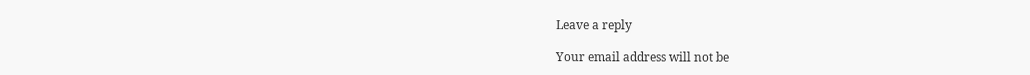Leave a reply

Your email address will not be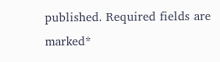published. Required fields are marked*